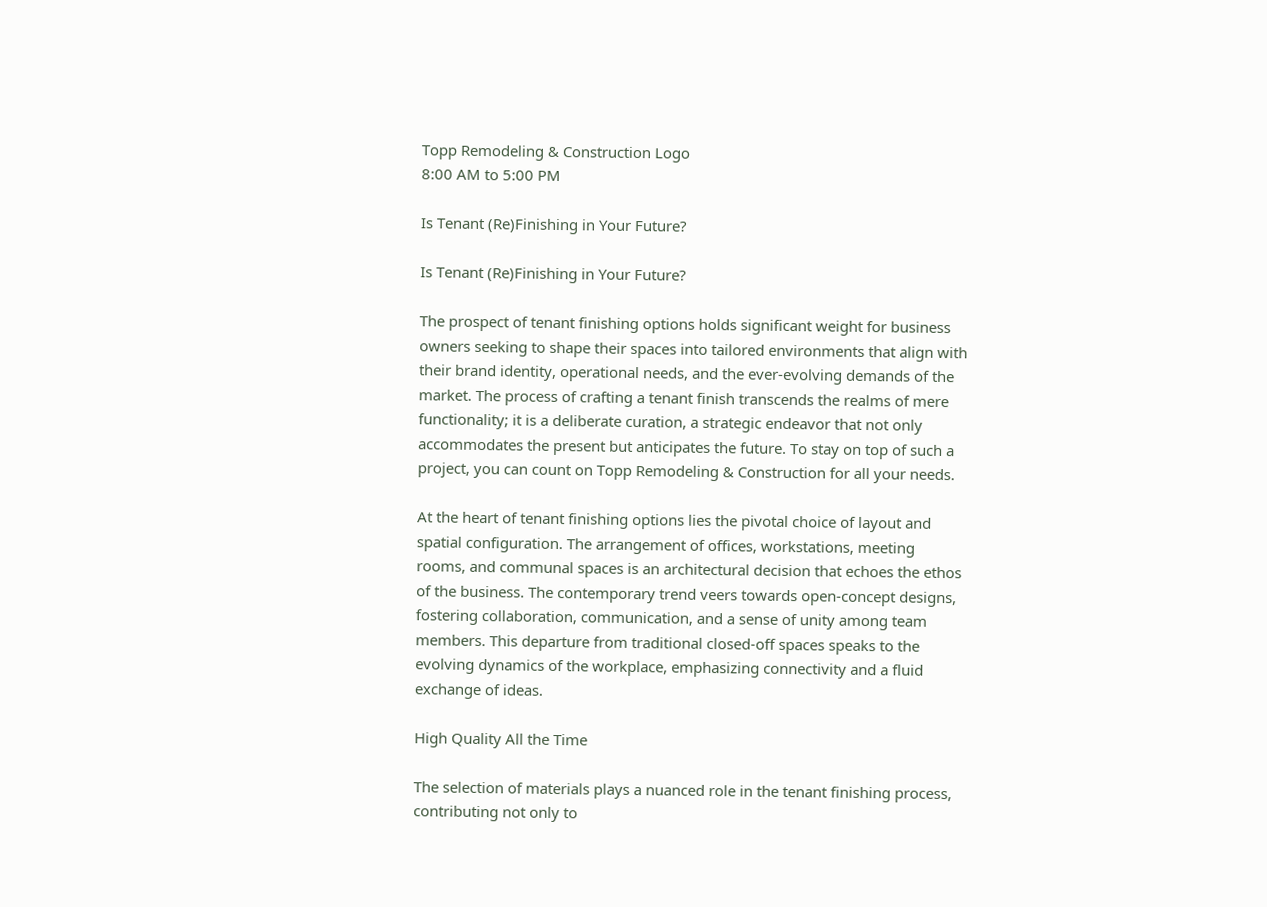Topp Remodeling & Construction Logo
8:00 AM to 5:00 PM

Is Tenant (Re)Finishing in Your Future?

Is Tenant (Re)Finishing in Your Future?

The prospect of tenant finishing options holds significant weight for business owners seeking to shape their spaces into tailored environments that align with their brand identity, operational needs, and the ever-evolving demands of the market. The process of crafting a tenant finish transcends the realms of mere functionality; it is a deliberate curation, a strategic endeavor that not only accommodates the present but anticipates the future. To stay on top of such a project, you can count on Topp Remodeling & Construction for all your needs.

At the heart of tenant finishing options lies the pivotal choice of layout and spatial configuration. The arrangement of offices, workstations, meeting rooms, and communal spaces is an architectural decision that echoes the ethos of the business. The contemporary trend veers towards open-concept designs, fostering collaboration, communication, and a sense of unity among team members. This departure from traditional closed-off spaces speaks to the evolving dynamics of the workplace, emphasizing connectivity and a fluid exchange of ideas.

High Quality All the Time

The selection of materials plays a nuanced role in the tenant finishing process, contributing not only to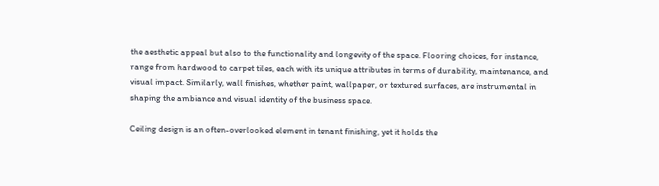the aesthetic appeal but also to the functionality and longevity of the space. Flooring choices, for instance, range from hardwood to carpet tiles, each with its unique attributes in terms of durability, maintenance, and visual impact. Similarly, wall finishes, whether paint, wallpaper, or textured surfaces, are instrumental in shaping the ambiance and visual identity of the business space.

Ceiling design is an often-overlooked element in tenant finishing, yet it holds the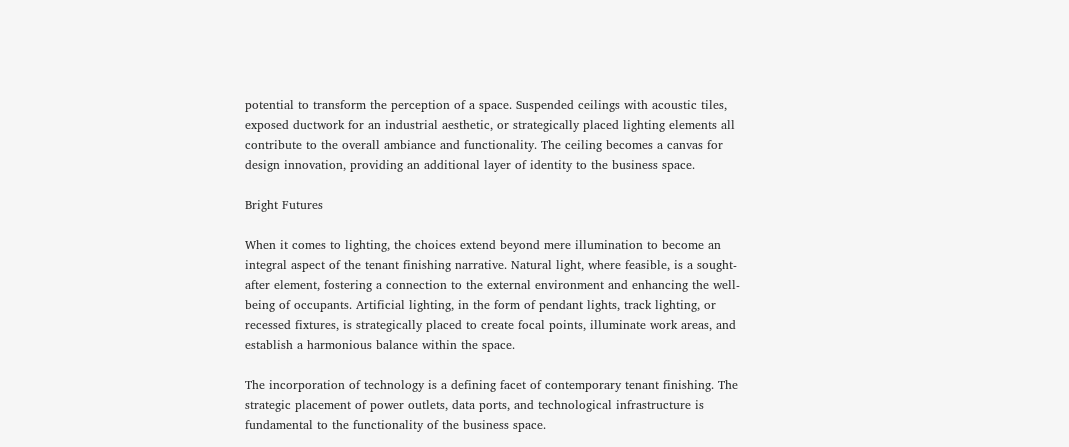potential to transform the perception of a space. Suspended ceilings with acoustic tiles, exposed ductwork for an industrial aesthetic, or strategically placed lighting elements all contribute to the overall ambiance and functionality. The ceiling becomes a canvas for design innovation, providing an additional layer of identity to the business space.

Bright Futures

When it comes to lighting, the choices extend beyond mere illumination to become an integral aspect of the tenant finishing narrative. Natural light, where feasible, is a sought-after element, fostering a connection to the external environment and enhancing the well-being of occupants. Artificial lighting, in the form of pendant lights, track lighting, or recessed fixtures, is strategically placed to create focal points, illuminate work areas, and establish a harmonious balance within the space.

The incorporation of technology is a defining facet of contemporary tenant finishing. The strategic placement of power outlets, data ports, and technological infrastructure is fundamental to the functionality of the business space.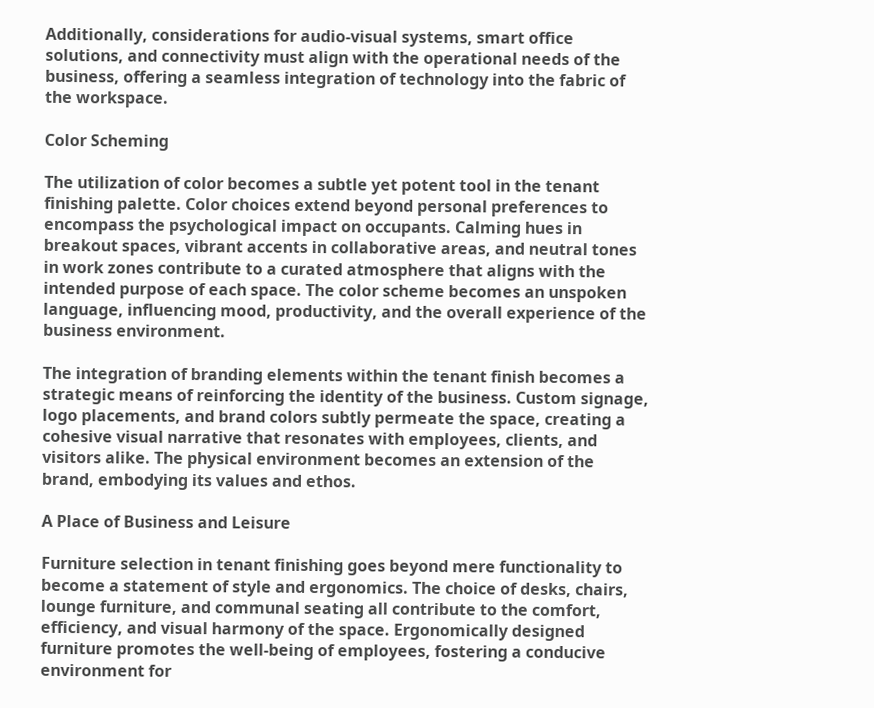Additionally, considerations for audio-visual systems, smart office solutions, and connectivity must align with the operational needs of the business, offering a seamless integration of technology into the fabric of the workspace.

Color Scheming

The utilization of color becomes a subtle yet potent tool in the tenant finishing palette. Color choices extend beyond personal preferences to encompass the psychological impact on occupants. Calming hues in breakout spaces, vibrant accents in collaborative areas, and neutral tones in work zones contribute to a curated atmosphere that aligns with the intended purpose of each space. The color scheme becomes an unspoken language, influencing mood, productivity, and the overall experience of the business environment.

The integration of branding elements within the tenant finish becomes a strategic means of reinforcing the identity of the business. Custom signage, logo placements, and brand colors subtly permeate the space, creating a cohesive visual narrative that resonates with employees, clients, and visitors alike. The physical environment becomes an extension of the brand, embodying its values and ethos.

A Place of Business and Leisure

Furniture selection in tenant finishing goes beyond mere functionality to become a statement of style and ergonomics. The choice of desks, chairs, lounge furniture, and communal seating all contribute to the comfort, efficiency, and visual harmony of the space. Ergonomically designed furniture promotes the well-being of employees, fostering a conducive environment for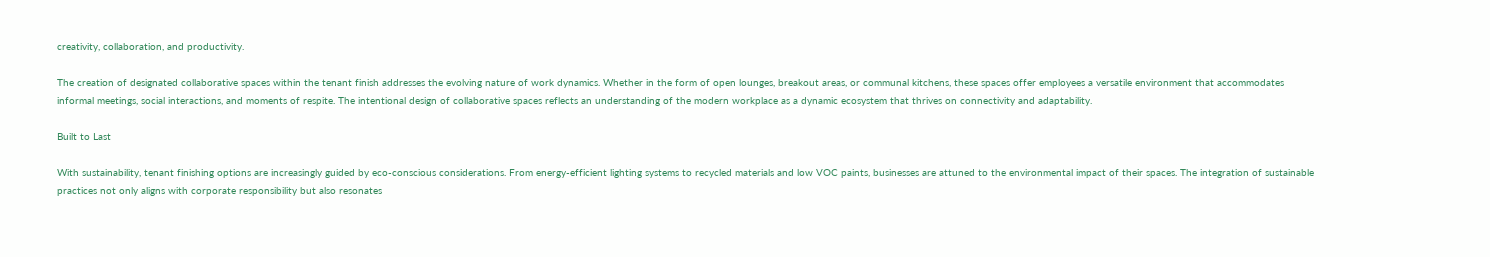creativity, collaboration, and productivity.

The creation of designated collaborative spaces within the tenant finish addresses the evolving nature of work dynamics. Whether in the form of open lounges, breakout areas, or communal kitchens, these spaces offer employees a versatile environment that accommodates informal meetings, social interactions, and moments of respite. The intentional design of collaborative spaces reflects an understanding of the modern workplace as a dynamic ecosystem that thrives on connectivity and adaptability.

Built to Last

With sustainability, tenant finishing options are increasingly guided by eco-conscious considerations. From energy-efficient lighting systems to recycled materials and low VOC paints, businesses are attuned to the environmental impact of their spaces. The integration of sustainable practices not only aligns with corporate responsibility but also resonates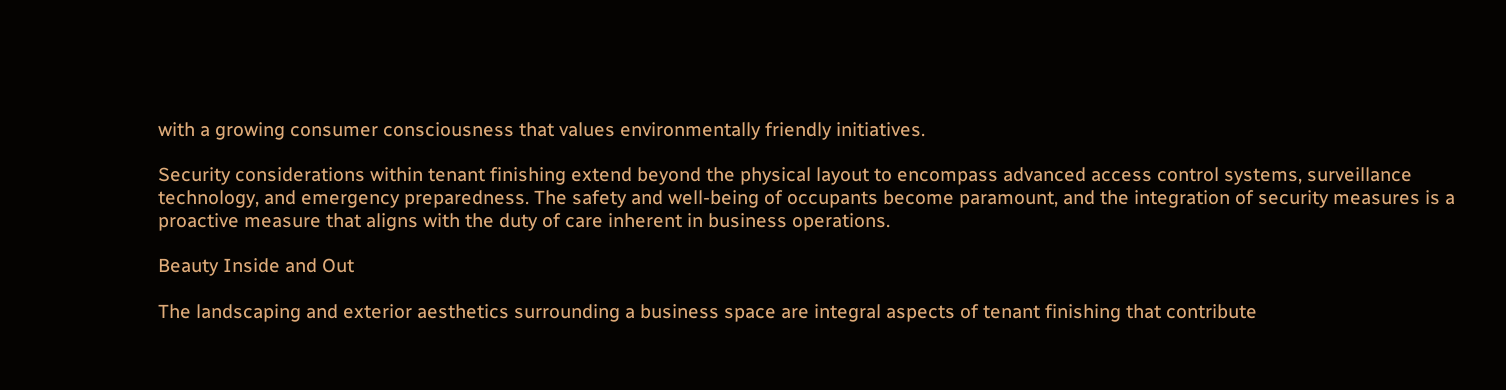with a growing consumer consciousness that values environmentally friendly initiatives.

Security considerations within tenant finishing extend beyond the physical layout to encompass advanced access control systems, surveillance technology, and emergency preparedness. The safety and well-being of occupants become paramount, and the integration of security measures is a proactive measure that aligns with the duty of care inherent in business operations.

Beauty Inside and Out

The landscaping and exterior aesthetics surrounding a business space are integral aspects of tenant finishing that contribute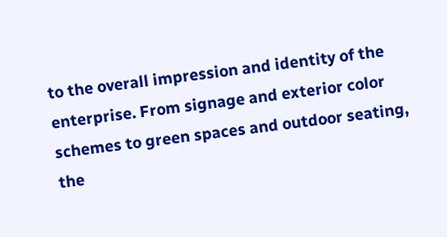to the overall impression and identity of the enterprise. From signage and exterior color schemes to green spaces and outdoor seating, the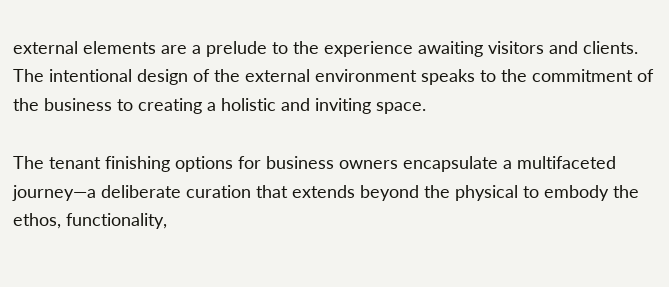external elements are a prelude to the experience awaiting visitors and clients. The intentional design of the external environment speaks to the commitment of the business to creating a holistic and inviting space.

The tenant finishing options for business owners encapsulate a multifaceted journey—a deliberate curation that extends beyond the physical to embody the ethos, functionality,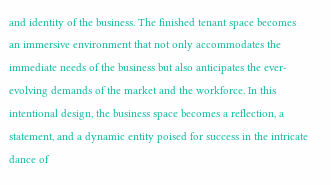and identity of the business. The finished tenant space becomes an immersive environment that not only accommodates the immediate needs of the business but also anticipates the ever-evolving demands of the market and the workforce. In this intentional design, the business space becomes a reflection, a statement, and a dynamic entity poised for success in the intricate dance of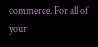commerce. For all of your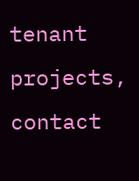tenant projects, contact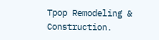Tpop Remodeling & Construction.